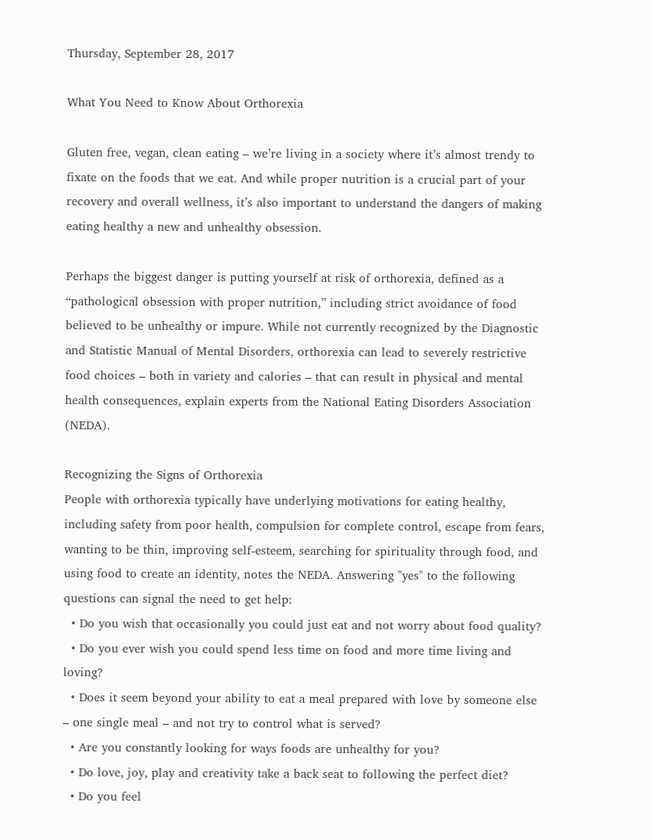Thursday, September 28, 2017

What You Need to Know About Orthorexia

Gluten free, vegan, clean eating – we’re living in a society where it’s almost trendy to fixate on the foods that we eat. And while proper nutrition is a crucial part of your recovery and overall wellness, it’s also important to understand the dangers of making eating healthy a new and unhealthy obsession.

Perhaps the biggest danger is putting yourself at risk of orthorexia, defined as a “pathological obsession with proper nutrition,” including strict avoidance of food believed to be unhealthy or impure. While not currently recognized by the Diagnostic and Statistic Manual of Mental Disorders, orthorexia can lead to severely restrictive food choices – both in variety and calories – that can result in physical and mental health consequences, explain experts from the National Eating Disorders Association (NEDA).

Recognizing the Signs of Orthorexia
People with orthorexia typically have underlying motivations for eating healthy, including safety from poor health, compulsion for complete control, escape from fears, wanting to be thin, improving self-esteem, searching for spirituality through food, and using food to create an identity, notes the NEDA. Answering "yes" to the following questions can signal the need to get help:
  • Do you wish that occasionally you could just eat and not worry about food quality?
  • Do you ever wish you could spend less time on food and more time living and loving?
  • Does it seem beyond your ability to eat a meal prepared with love by someone else – one single meal – and not try to control what is served?
  • Are you constantly looking for ways foods are unhealthy for you?
  • Do love, joy, play and creativity take a back seat to following the perfect diet?
  • Do you feel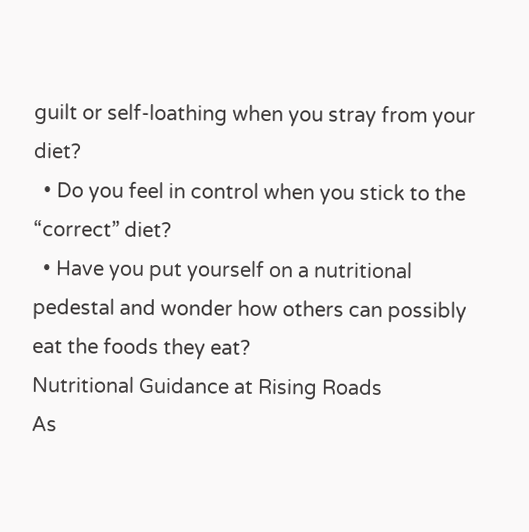guilt or self-loathing when you stray from your diet?
  • Do you feel in control when you stick to the “correct” diet?
  • Have you put yourself on a nutritional pedestal and wonder how others can possibly eat the foods they eat?
Nutritional Guidance at Rising Roads
As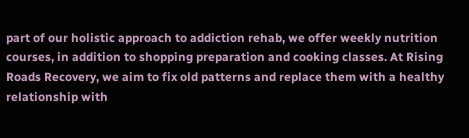part of our holistic approach to addiction rehab, we offer weekly nutrition courses, in addition to shopping preparation and cooking classes. At Rising Roads Recovery, we aim to fix old patterns and replace them with a healthy relationship with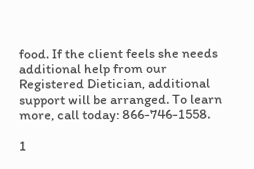food. If the client feels she needs additional help from our Registered Dietician, additional support will be arranged. To learn more, call today: 866-746-1558.

1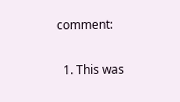comment:

  1. This was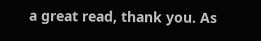a great read, thank you. As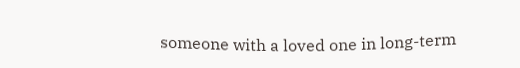someone with a loved one in long-term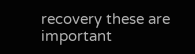recovery these are important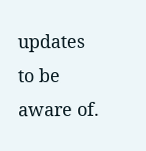updates to be aware of.